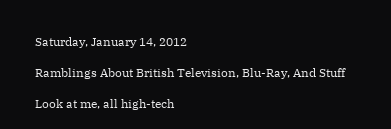Saturday, January 14, 2012

Ramblings About British Television, Blu-Ray, And Stuff

Look at me, all high-tech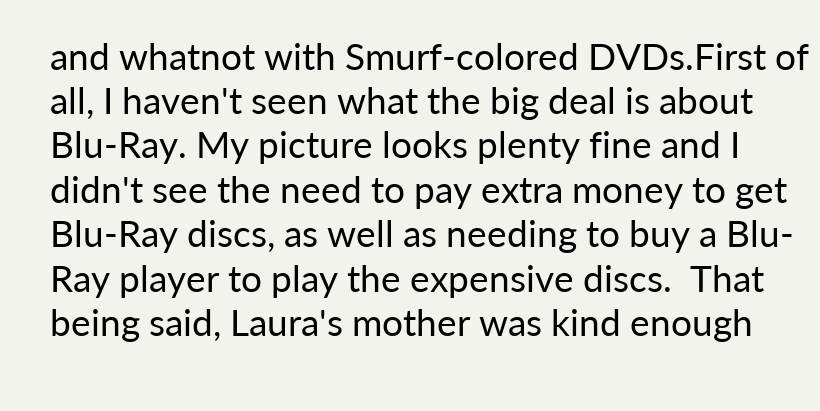and whatnot with Smurf-colored DVDs.First of all, I haven't seen what the big deal is about Blu-Ray. My picture looks plenty fine and I didn't see the need to pay extra money to get Blu-Ray discs, as well as needing to buy a Blu-Ray player to play the expensive discs.  That being said, Laura's mother was kind enough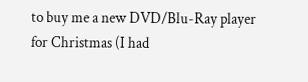to buy me a new DVD/Blu-Ray player for Christmas (I had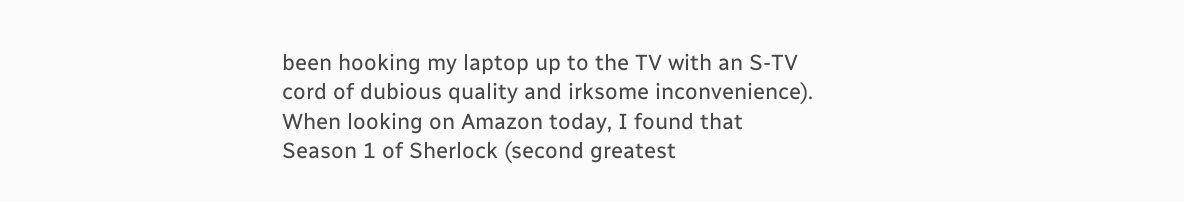been hooking my laptop up to the TV with an S-TV cord of dubious quality and irksome inconvenience).  When looking on Amazon today, I found that Season 1 of Sherlock (second greatest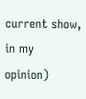current show, in my opinion)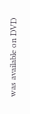was available on DVD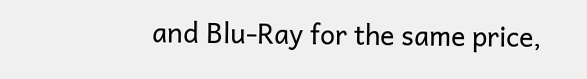and Blu-Ray for the same price,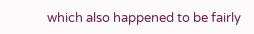which also happened to be fairly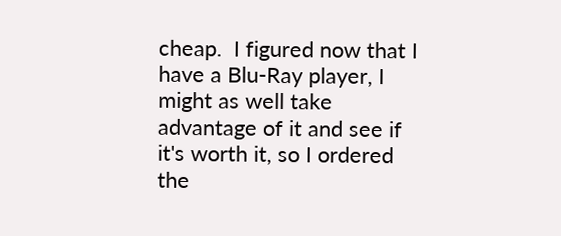cheap.  I figured now that I have a Blu-Ray player, I might as well take advantage of it and see if it's worth it, so I ordered the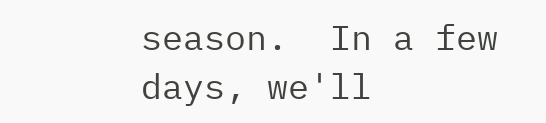season.  In a few days, we'll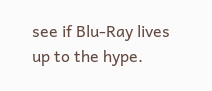see if Blu-Ray lives up to the hype.